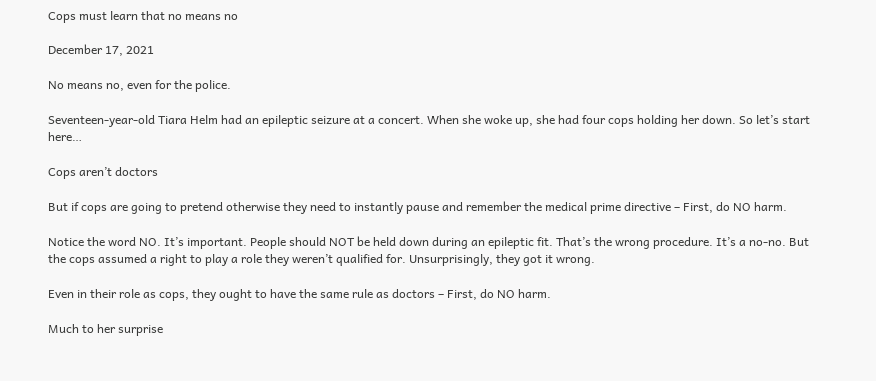Cops must learn that no means no

December 17, 2021

No means no, even for the police.

Seventeen-year-old Tiara Helm had an epileptic seizure at a concert. When she woke up, she had four cops holding her down. So let’s start here…

Cops aren’t doctors

But if cops are going to pretend otherwise they need to instantly pause and remember the medical prime directive – First, do NO harm.

Notice the word NO. It’s important. People should NOT be held down during an epileptic fit. That’s the wrong procedure. It’s a no-no. But the cops assumed a right to play a role they weren’t qualified for. Unsurprisingly, they got it wrong.

Even in their role as cops, they ought to have the same rule as doctors – First, do NO harm.

Much to her surprise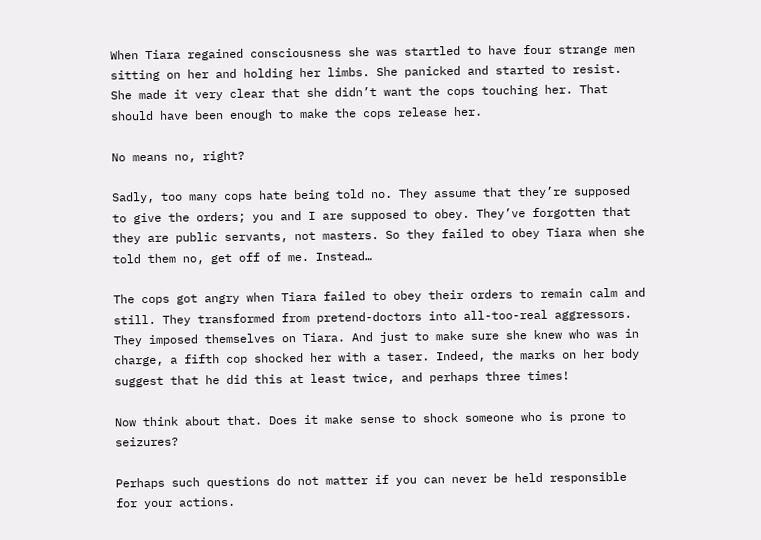When Tiara regained consciousness she was startled to have four strange men sitting on her and holding her limbs. She panicked and started to resist. She made it very clear that she didn’t want the cops touching her. That should have been enough to make the cops release her.

No means no, right?

Sadly, too many cops hate being told no. They assume that they’re supposed to give the orders; you and I are supposed to obey. They’ve forgotten that they are public servants, not masters. So they failed to obey Tiara when she told them no, get off of me. Instead…

The cops got angry when Tiara failed to obey their orders to remain calm and still. They transformed from pretend-doctors into all-too-real aggressors. They imposed themselves on Tiara. And just to make sure she knew who was in charge, a fifth cop shocked her with a taser. Indeed, the marks on her body suggest that he did this at least twice, and perhaps three times!

Now think about that. Does it make sense to shock someone who is prone to seizures?

Perhaps such questions do not matter if you can never be held responsible for your actions.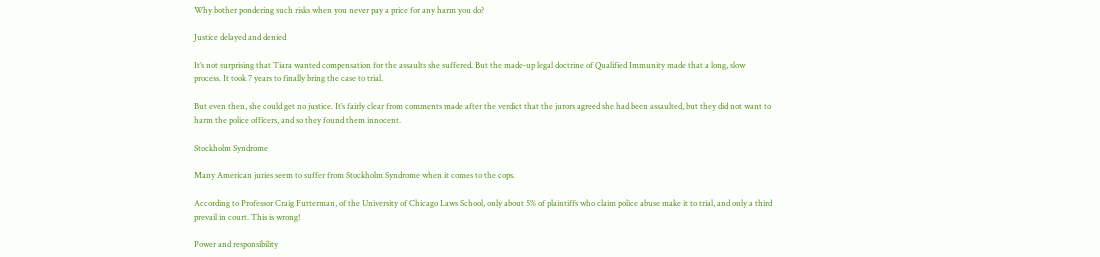Why bother pondering such risks when you never pay a price for any harm you do?

Justice delayed and denied

It’s not surprising that Tiara wanted compensation for the assaults she suffered. But the made-up legal doctrine of Qualified Immunity made that a long, slow process. It took 7 years to finally bring the case to trial.

But even then, she could get no justice. It’s fairly clear from comments made after the verdict that the jurors agreed she had been assaulted, but they did not want to harm the police officers, and so they found them innocent.

Stockholm Syndrome

Many American juries seem to suffer from Stockholm Syndrome when it comes to the cops.

According to Professor Craig Futterman, of the University of Chicago Laws School, only about 5% of plaintiffs who claim police abuse make it to trial, and only a third prevail in court. This is wrong!

Power and responsibility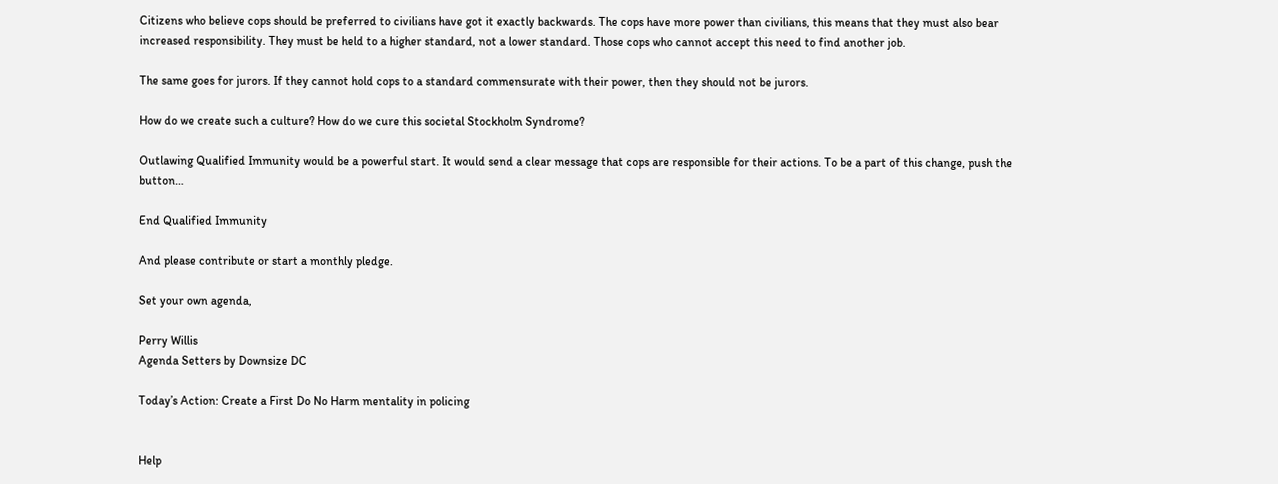Citizens who believe cops should be preferred to civilians have got it exactly backwards. The cops have more power than civilians, this means that they must also bear increased responsibility. They must be held to a higher standard, not a lower standard. Those cops who cannot accept this need to find another job.

The same goes for jurors. If they cannot hold cops to a standard commensurate with their power, then they should not be jurors.

How do we create such a culture? How do we cure this societal Stockholm Syndrome?

Outlawing Qualified Immunity would be a powerful start. It would send a clear message that cops are responsible for their actions. To be a part of this change, push the button…

End Qualified Immunity

And please contribute or start a monthly pledge.

Set your own agenda,

Perry Willis
Agenda Setters by Downsize DC

Today’s Action: Create a First Do No Harm mentality in policing


Help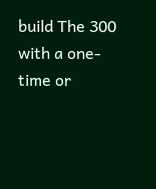build The 300 with a one-time or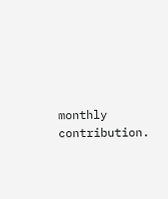monthly contribution.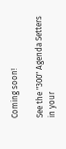Coming soon!

See the "300" Agenda Setters in your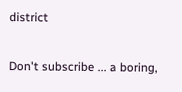district

Don't subscribe ... a boring,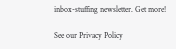inbox-stuffing newsletter. Get more!

See our Privacy Policy